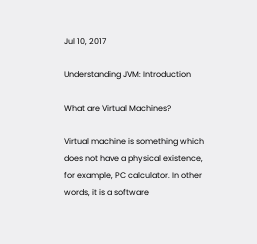Jul 10, 2017

Understanding JVM: Introduction

What are Virtual Machines?

Virtual machine is something which does not have a physical existence, for example, PC calculator. In other words, it is a software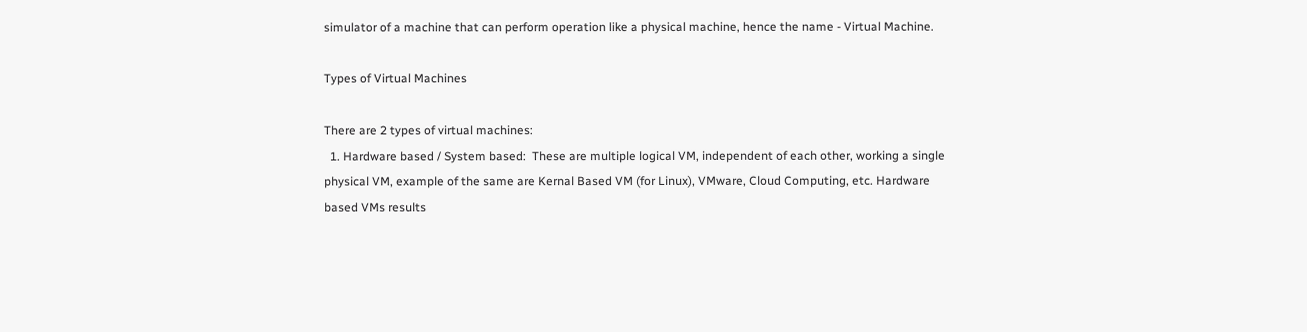simulator of a machine that can perform operation like a physical machine, hence the name - Virtual Machine.

Types of Virtual Machines

There are 2 types of virtual machines:
  1. Hardware based / System based:  These are multiple logical VM, independent of each other, working a single physical VM, example of the same are Kernal Based VM (for Linux), VMware, Cloud Computing, etc. Hardware based VMs results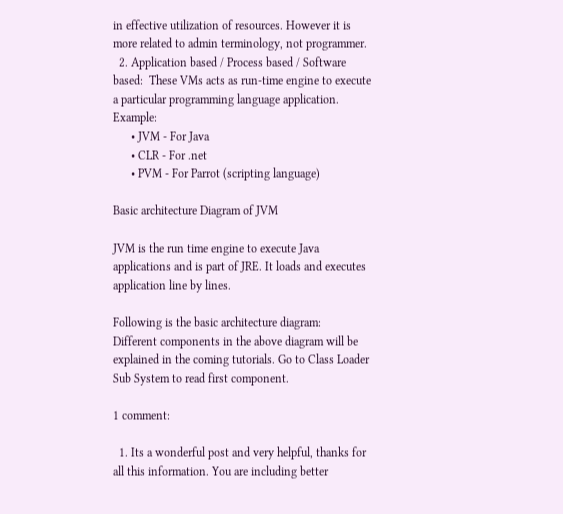in effective utilization of resources. However it is more related to admin terminology, not programmer.
  2. Application based / Process based / Software based:  These VMs acts as run-time engine to execute a particular programming language application. Example:
      • JVM - For Java
      • CLR - For .net
      • PVM - For Parrot (scripting language)

Basic architecture Diagram of JVM

JVM is the run time engine to execute Java applications and is part of JRE. It loads and executes application line by lines.

Following is the basic architecture diagram:
Different components in the above diagram will be explained in the coming tutorials. Go to Class Loader Sub System to read first component.

1 comment:

  1. Its a wonderful post and very helpful, thanks for all this information. You are including better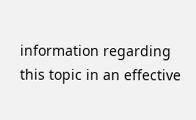information regarding this topic in an effective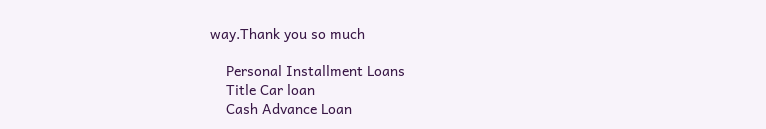way.Thank you so much

    Personal Installment Loans
    Title Car loan
    Cash Advance Loan